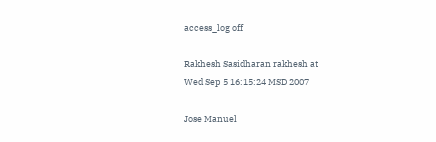access_log off

Rakhesh Sasidharan rakhesh at
Wed Sep 5 16:15:24 MSD 2007

Jose Manuel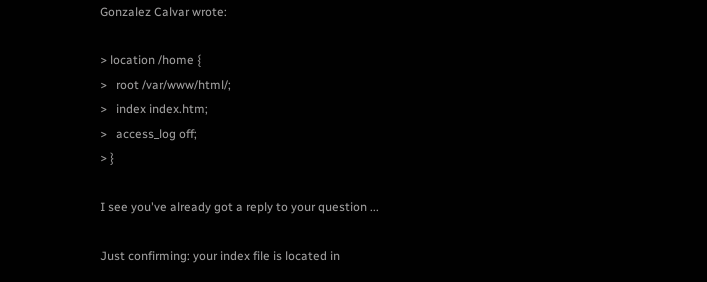Gonzalez Calvar wrote:

> location /home {
>   root /var/www/html/;
>   index index.htm;
>   access_log off;
> }

I see you've already got a reply to your question ...

Just confirming: your index file is located in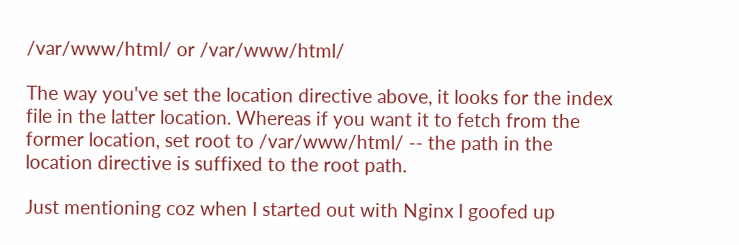/var/www/html/ or /var/www/html/

The way you've set the location directive above, it looks for the index
file in the latter location. Whereas if you want it to fetch from the
former location, set root to /var/www/html/ -- the path in the
location directive is suffixed to the root path.

Just mentioning coz when I started out with Nginx I goofed up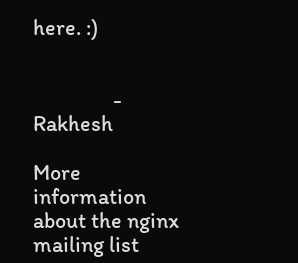here. :)


                - Rakhesh

More information about the nginx mailing list